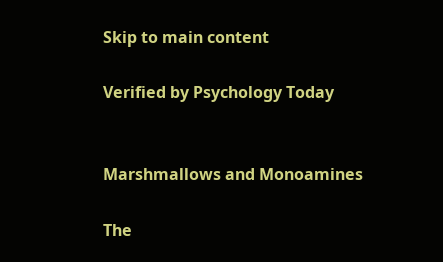Skip to main content

Verified by Psychology Today


Marshmallows and Monoamines

The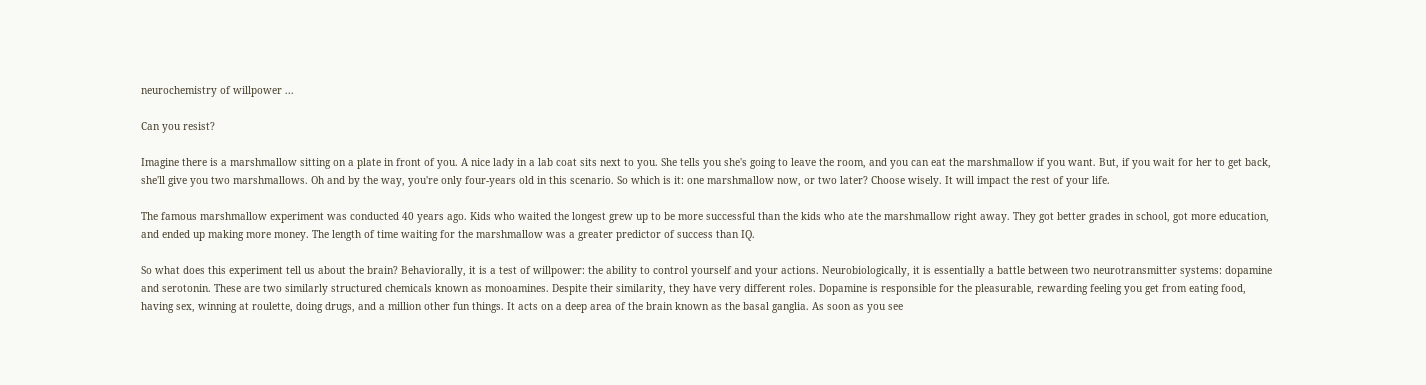neurochemistry of willpower ...

Can you resist?

Imagine there is a marshmallow sitting on a plate in front of you. A nice lady in a lab coat sits next to you. She tells you she's going to leave the room, and you can eat the marshmallow if you want. But, if you wait for her to get back, she'll give you two marshmallows. Oh and by the way, you're only four-years old in this scenario. So which is it: one marshmallow now, or two later? Choose wisely. It will impact the rest of your life.

The famous marshmallow experiment was conducted 40 years ago. Kids who waited the longest grew up to be more successful than the kids who ate the marshmallow right away. They got better grades in school, got more education, and ended up making more money. The length of time waiting for the marshmallow was a greater predictor of success than IQ.

So what does this experiment tell us about the brain? Behaviorally, it is a test of willpower: the ability to control yourself and your actions. Neurobiologically, it is essentially a battle between two neurotransmitter systems: dopamine and serotonin. These are two similarly structured chemicals known as monoamines. Despite their similarity, they have very different roles. Dopamine is responsible for the pleasurable, rewarding feeling you get from eating food, having sex, winning at roulette, doing drugs, and a million other fun things. It acts on a deep area of the brain known as the basal ganglia. As soon as you see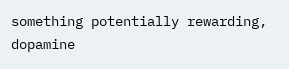something potentially rewarding, dopamine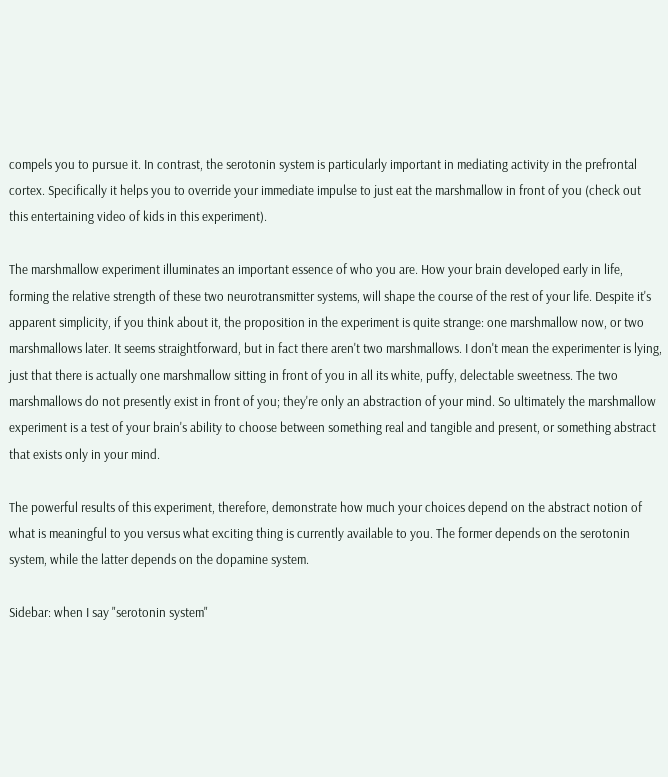compels you to pursue it. In contrast, the serotonin system is particularly important in mediating activity in the prefrontal cortex. Specifically it helps you to override your immediate impulse to just eat the marshmallow in front of you (check out this entertaining video of kids in this experiment).

The marshmallow experiment illuminates an important essence of who you are. How your brain developed early in life, forming the relative strength of these two neurotransmitter systems, will shape the course of the rest of your life. Despite it's apparent simplicity, if you think about it, the proposition in the experiment is quite strange: one marshmallow now, or two marshmallows later. It seems straightforward, but in fact there aren't two marshmallows. I don't mean the experimenter is lying, just that there is actually one marshmallow sitting in front of you in all its white, puffy, delectable sweetness. The two marshmallows do not presently exist in front of you; they're only an abstraction of your mind. So ultimately the marshmallow experiment is a test of your brain's ability to choose between something real and tangible and present, or something abstract that exists only in your mind.

The powerful results of this experiment, therefore, demonstrate how much your choices depend on the abstract notion of what is meaningful to you versus what exciting thing is currently available to you. The former depends on the serotonin system, while the latter depends on the dopamine system.

Sidebar: when I say "serotonin system"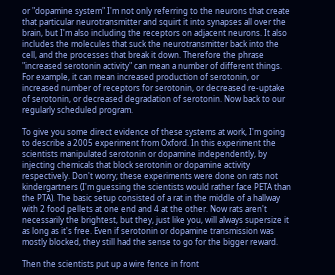or "dopamine system" I'm not only referring to the neurons that create that particular neurotransmitter and squirt it into synapses all over the brain, but I'm also including the receptors on adjacent neurons. It also includes the molecules that suck the neurotransmitter back into the cell, and the processes that break it down. Therefore the phrase "increased serotonin activity" can mean a number of different things. For example, it can mean increased production of serotonin, or increased number of receptors for serotonin, or decreased re-uptake of serotonin, or decreased degradation of serotonin. Now back to our regularly scheduled program.

To give you some direct evidence of these systems at work, I'm going to describe a 2005 experiment from Oxford. In this experiment the scientists manipulated serotonin or dopamine independently, by injecting chemicals that block serotonin or dopamine activity respectively. Don't worry; these experiments were done on rats not kindergartners (I'm guessing the scientists would rather face PETA than the PTA). The basic setup consisted of a rat in the middle of a hallway with 2 food pellets at one end and 4 at the other. Now rats aren't necessarily the brightest, but they, just like you, will always supersize it as long as it's free. Even if serotonin or dopamine transmission was mostly blocked, they still had the sense to go for the bigger reward.

Then the scientists put up a wire fence in front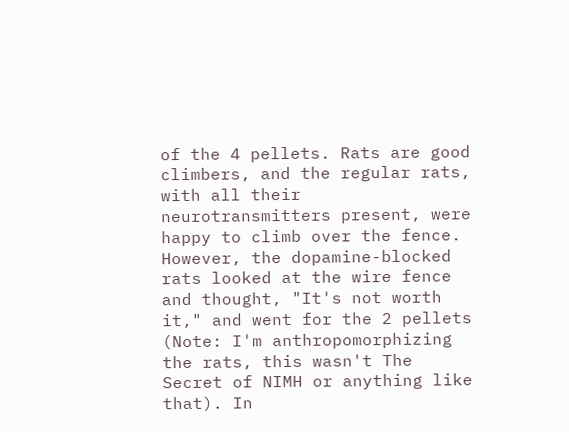of the 4 pellets. Rats are good climbers, and the regular rats, with all their neurotransmitters present, were happy to climb over the fence. However, the dopamine-blocked rats looked at the wire fence and thought, "It's not worth it," and went for the 2 pellets (Note: I'm anthropomorphizing the rats, this wasn't The Secret of NIMH or anything like that). In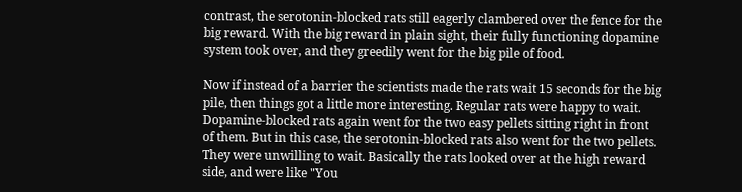contrast, the serotonin-blocked rats still eagerly clambered over the fence for the big reward. With the big reward in plain sight, their fully functioning dopamine system took over, and they greedily went for the big pile of food.

Now if instead of a barrier the scientists made the rats wait 15 seconds for the big pile, then things got a little more interesting. Regular rats were happy to wait. Dopamine-blocked rats again went for the two easy pellets sitting right in front of them. But in this case, the serotonin-blocked rats also went for the two pellets. They were unwilling to wait. Basically the rats looked over at the high reward side, and were like "You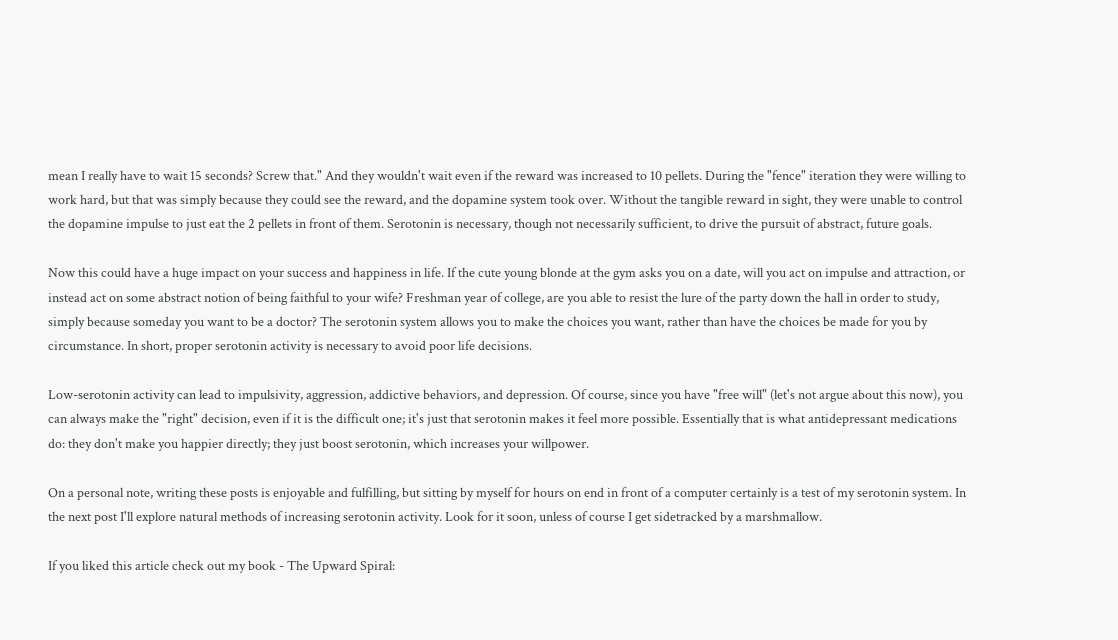mean I really have to wait 15 seconds? Screw that." And they wouldn't wait even if the reward was increased to 10 pellets. During the "fence" iteration they were willing to work hard, but that was simply because they could see the reward, and the dopamine system took over. Without the tangible reward in sight, they were unable to control the dopamine impulse to just eat the 2 pellets in front of them. Serotonin is necessary, though not necessarily sufficient, to drive the pursuit of abstract, future goals.

Now this could have a huge impact on your success and happiness in life. If the cute young blonde at the gym asks you on a date, will you act on impulse and attraction, or instead act on some abstract notion of being faithful to your wife? Freshman year of college, are you able to resist the lure of the party down the hall in order to study, simply because someday you want to be a doctor? The serotonin system allows you to make the choices you want, rather than have the choices be made for you by circumstance. In short, proper serotonin activity is necessary to avoid poor life decisions.

Low-serotonin activity can lead to impulsivity, aggression, addictive behaviors, and depression. Of course, since you have "free will" (let's not argue about this now), you can always make the "right" decision, even if it is the difficult one; it's just that serotonin makes it feel more possible. Essentially that is what antidepressant medications do: they don't make you happier directly; they just boost serotonin, which increases your willpower.

On a personal note, writing these posts is enjoyable and fulfilling, but sitting by myself for hours on end in front of a computer certainly is a test of my serotonin system. In the next post I'll explore natural methods of increasing serotonin activity. Look for it soon, unless of course I get sidetracked by a marshmallow.

If you liked this article check out my book - The Upward Spiral: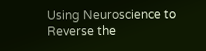Using Neuroscience to Reverse the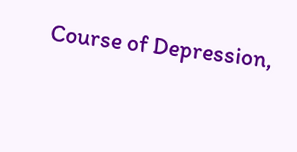Course of Depression,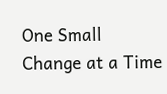One Small Change at a Time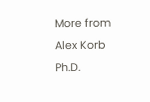More from Alex Korb Ph.D.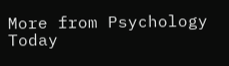More from Psychology Today